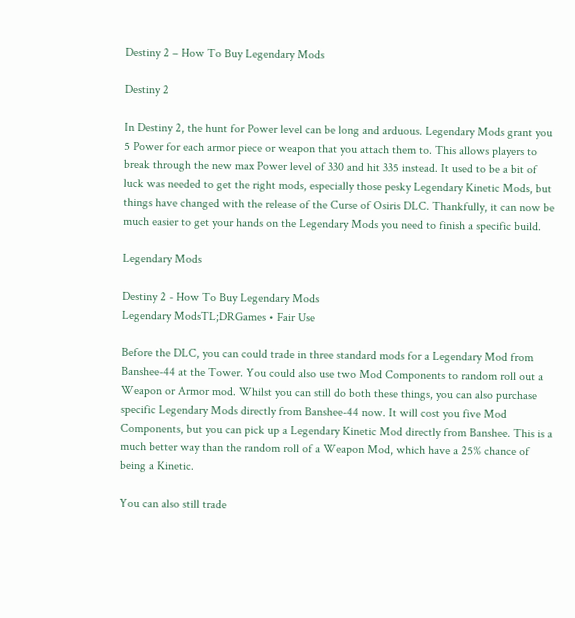Destiny 2 – How To Buy Legendary Mods

Destiny 2

In Destiny 2, the hunt for Power level can be long and arduous. Legendary Mods grant you 5 Power for each armor piece or weapon that you attach them to. This allows players to break through the new max Power level of 330 and hit 335 instead. It used to be a bit of luck was needed to get the right mods, especially those pesky Legendary Kinetic Mods, but things have changed with the release of the Curse of Osiris DLC. Thankfully, it can now be much easier to get your hands on the Legendary Mods you need to finish a specific build.

Legendary Mods

Destiny 2 - How To Buy Legendary Mods
Legendary ModsTL;DRGames • Fair Use

Before the DLC, you can could trade in three standard mods for a Legendary Mod from Banshee-44 at the Tower. You could also use two Mod Components to random roll out a Weapon or Armor mod. Whilst you can still do both these things, you can also purchase specific Legendary Mods directly from Banshee-44 now. It will cost you five Mod Components, but you can pick up a Legendary Kinetic Mod directly from Banshee. This is a much better way than the random roll of a Weapon Mod, which have a 25% chance of being a Kinetic.

You can also still trade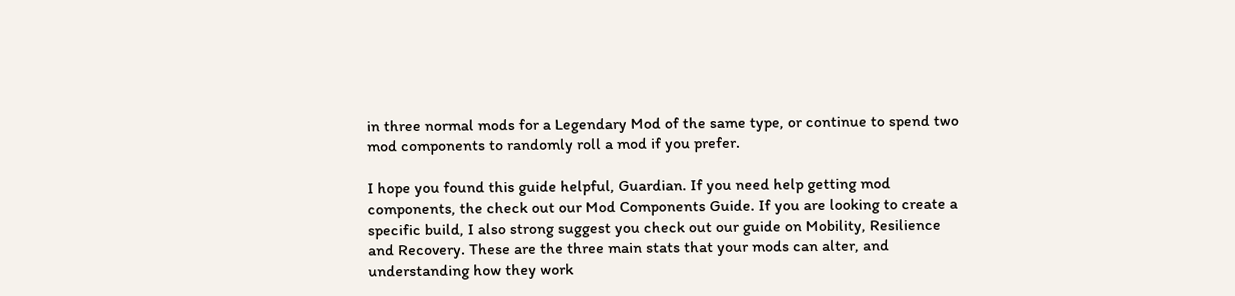in three normal mods for a Legendary Mod of the same type, or continue to spend two mod components to randomly roll a mod if you prefer.

I hope you found this guide helpful, Guardian. If you need help getting mod components, the check out our Mod Components Guide. If you are looking to create a specific build, I also strong suggest you check out our guide on Mobility, Resilience and Recovery. These are the three main stats that your mods can alter, and understanding how they work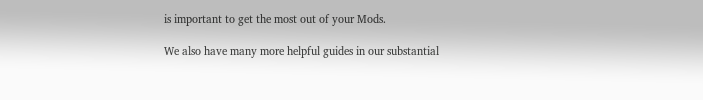is important to get the most out of your Mods.

We also have many more helpful guides in our substantial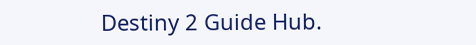Destiny 2 Guide Hub.